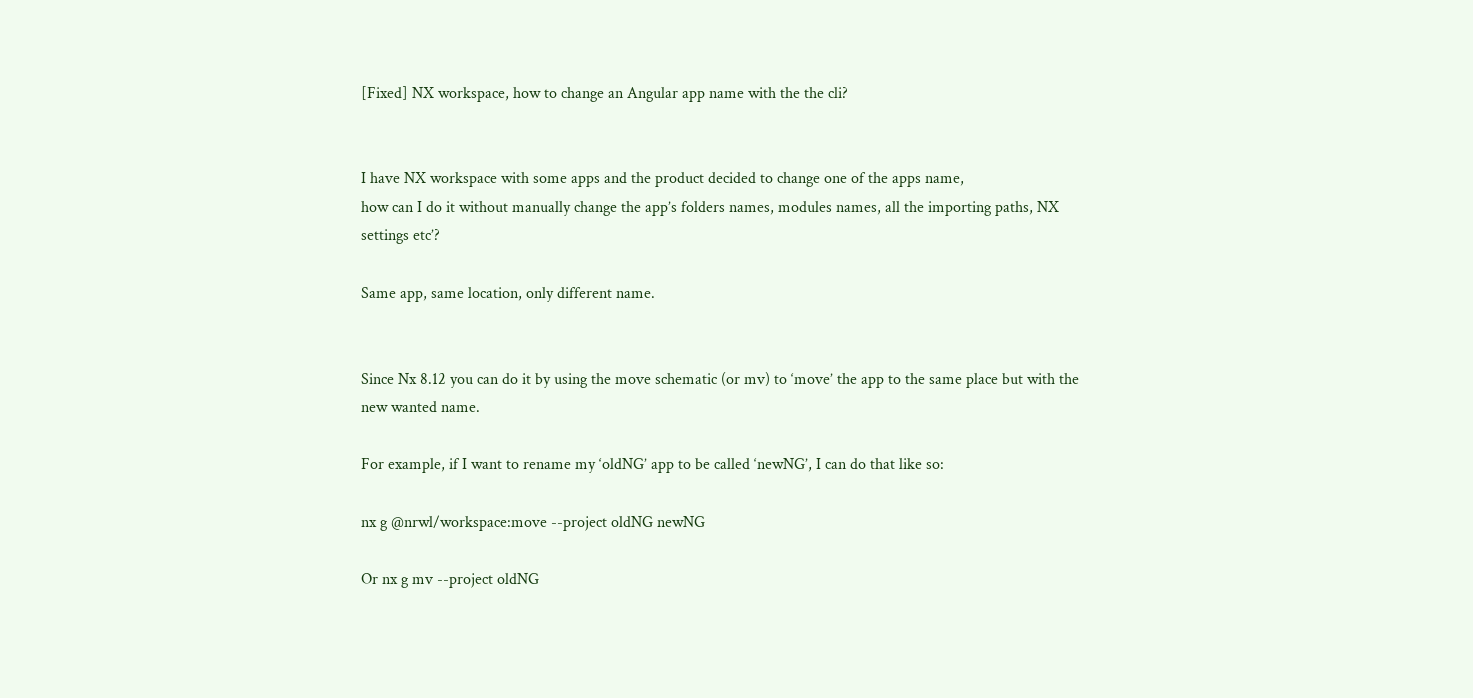[Fixed] NX workspace, how to change an Angular app name with the the cli?


I have NX workspace with some apps and the product decided to change one of the apps name,
how can I do it without manually change the app’s folders names, modules names, all the importing paths, NX settings etc’?

Same app, same location, only different name.


Since Nx 8.12 you can do it by using the move schematic (or mv) to ‘move’ the app to the same place but with the new wanted name.

For example, if I want to rename my ‘oldNG’ app to be called ‘newNG’, I can do that like so:

nx g @nrwl/workspace:move --project oldNG newNG

Or nx g mv --project oldNG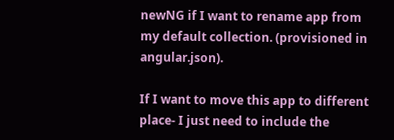newNG if I want to rename app from my default collection. (provisioned in angular.json).

If I want to move this app to different place- I just need to include the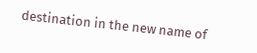destination in the new name of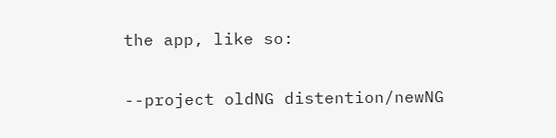the app, like so:

--project oldNG distention/newNG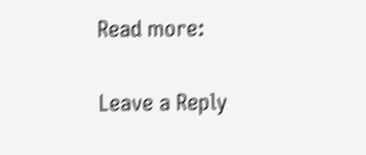Read more:

Leave a Reply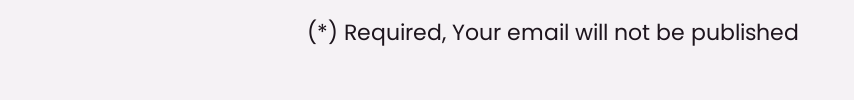(*) Required, Your email will not be published